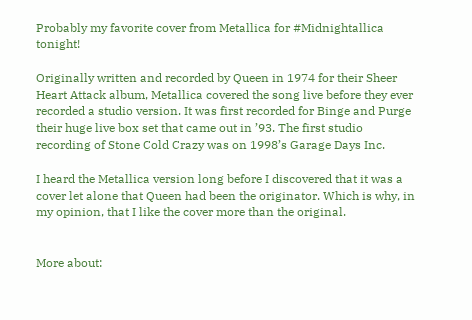Probably my favorite cover from Metallica for #Midnightallica tonight!

Originally written and recorded by Queen in 1974 for their Sheer Heart Attack album, Metallica covered the song live before they ever recorded a studio version. It was first recorded for Binge and Purge their huge live box set that came out in ’93. The first studio recording of Stone Cold Crazy was on 1998’s Garage Days Inc.

I heard the Metallica version long before I discovered that it was a cover let alone that Queen had been the originator. Which is why, in my opinion, that I like the cover more than the original.


More about: